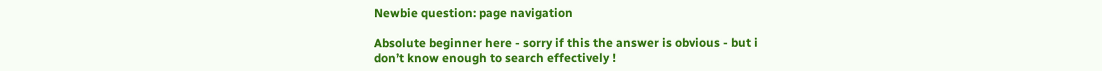Newbie question: page navigation

Absolute beginner here - sorry if this the answer is obvious - but i
don’t know enough to search effectively !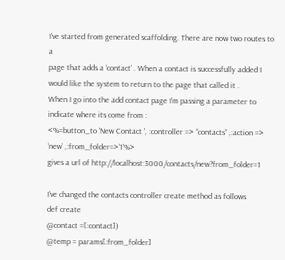I’ve started from generated scaffolding. There are now two routes to a
page that adds a ‘contact’ . When a contact is successfully added I
would like the system to return to the page that called it .
When I go into the add contact page I’m passing a parameter to
indicate where its come from :
<%=button_to 'New Contact ', :controller => “contacts” ,:action =>
‘new’ ,:from_folder=>‘1’%>
gives a url of http://localhost:3000/contacts/new?from_folder=1

I’ve changed the contacts controller create method as follows
def create
@contact =[:contact])
@temp = params[:from_folder]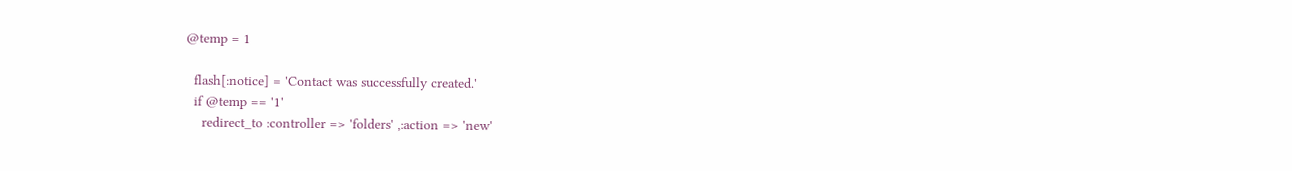@temp = 1

  flash[:notice] = 'Contact was successfully created.'
  if @temp == '1'
    redirect_to :controller => 'folders' ,:action => 'new'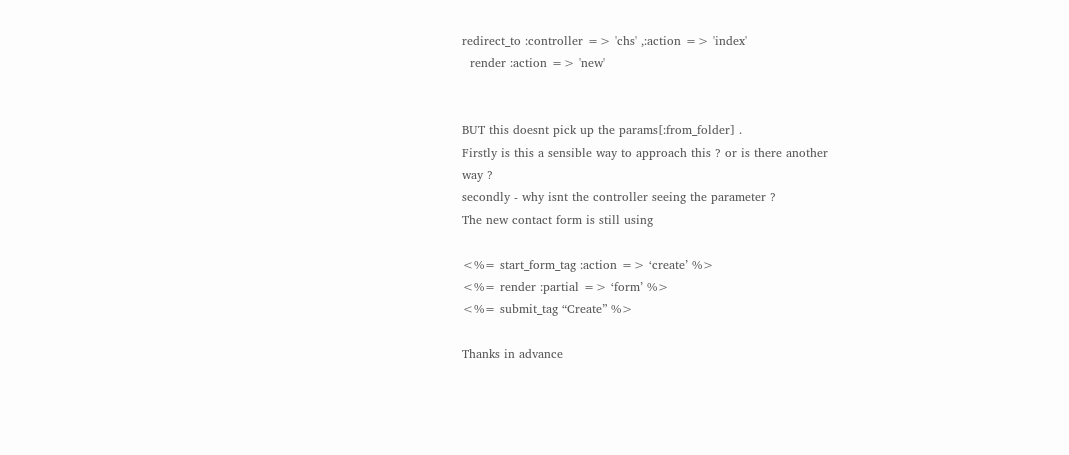redirect_to :controller => 'chs' ,:action => 'index'
  render :action => 'new'


BUT this doesnt pick up the params[:from_folder] .
Firstly is this a sensible way to approach this ? or is there another
way ?
secondly - why isnt the controller seeing the parameter ?
The new contact form is still using

<%= start_form_tag :action => ‘create’ %>
<%= render :partial => ‘form’ %>
<%= submit_tag “Create” %>

Thanks in advance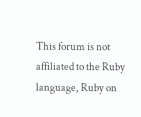This forum is not affiliated to the Ruby language, Ruby on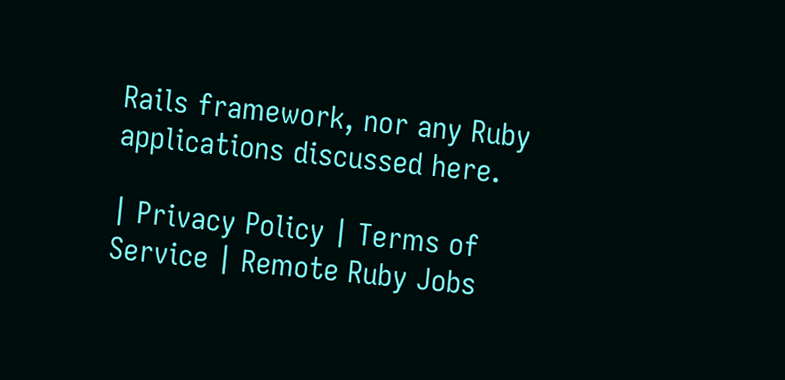Rails framework, nor any Ruby applications discussed here.

| Privacy Policy | Terms of Service | Remote Ruby Jobs